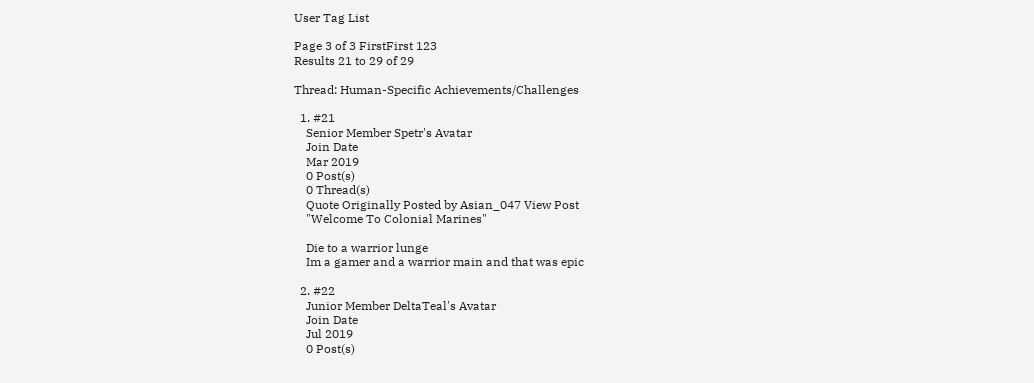User Tag List

Page 3 of 3 FirstFirst 123
Results 21 to 29 of 29

Thread: Human-Specific Achievements/Challenges

  1. #21
    Senior Member Spetr's Avatar
    Join Date
    Mar 2019
    0 Post(s)
    0 Thread(s)
    Quote Originally Posted by Asian_047 View Post
    "Welcome To Colonial Marines"

    Die to a warrior lunge
    Im a gamer and a warrior main and that was epic

  2. #22
    Junior Member DeltaTeal's Avatar
    Join Date
    Jul 2019
    0 Post(s)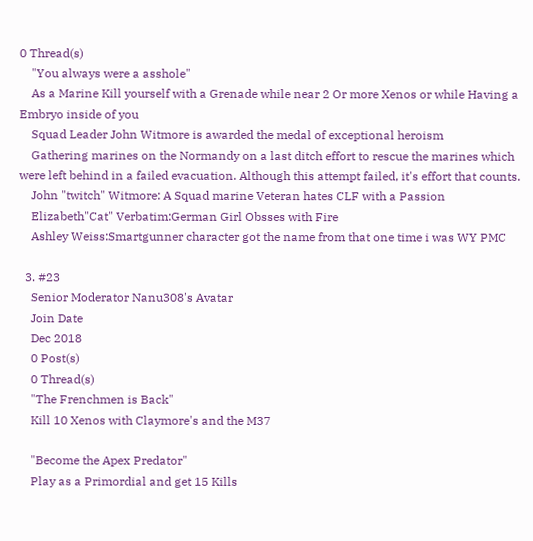0 Thread(s)
    "You always were a asshole"
    As a Marine Kill yourself with a Grenade while near 2 Or more Xenos or while Having a Embryo inside of you
    Squad Leader John Witmore is awarded the medal of exceptional heroism
    Gathering marines on the Normandy on a last ditch effort to rescue the marines which were left behind in a failed evacuation. Although this attempt failed, it's effort that counts.
    John "twitch" Witmore: A Squad marine Veteran hates CLF with a Passion
    Elizabeth"Cat" Verbatim:German Girl Obsses with Fire
    Ashley Weiss:Smartgunner character got the name from that one time i was WY PMC

  3. #23
    Senior Moderator Nanu308's Avatar
    Join Date
    Dec 2018
    0 Post(s)
    0 Thread(s)
    "The Frenchmen is Back"
    Kill 10 Xenos with Claymore's and the M37

    "Become the Apex Predator"
    Play as a Primordial and get 15 Kills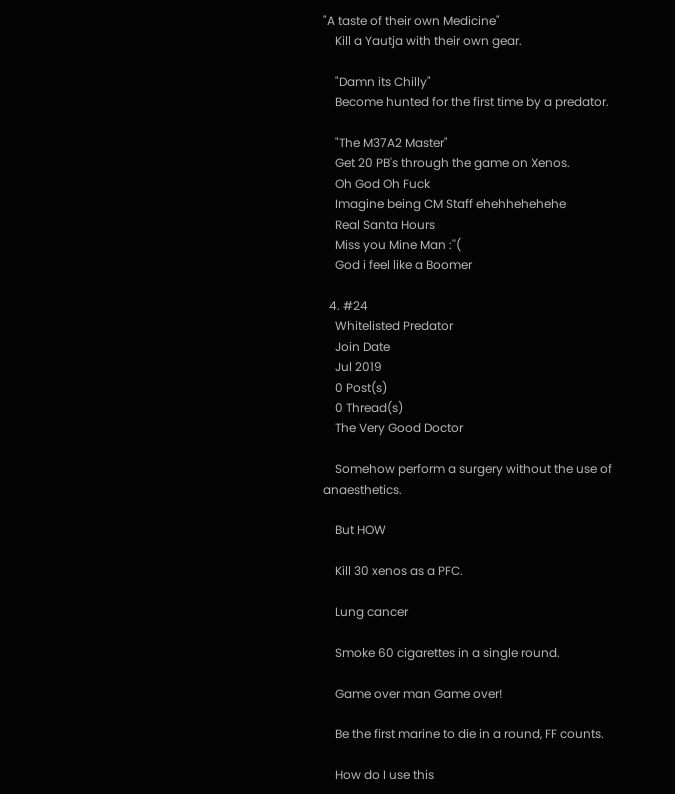"A taste of their own Medicine"
    Kill a Yautja with their own gear.

    "Damn its Chilly"
    Become hunted for the first time by a predator.

    "The M37A2 Master"
    Get 20 PB's through the game on Xenos.
    Oh God Oh Fuck
    Imagine being CM Staff ehehhehehehe
    Real Santa Hours
    Miss you Mine Man :''(
    God i feel like a Boomer

  4. #24
    Whitelisted Predator
    Join Date
    Jul 2019
    0 Post(s)
    0 Thread(s)
    The Very Good Doctor

    Somehow perform a surgery without the use of anaesthetics.

    But HOW

    Kill 30 xenos as a PFC.

    Lung cancer

    Smoke 60 cigarettes in a single round.

    Game over man Game over!

    Be the first marine to die in a round, FF counts.

    How do I use this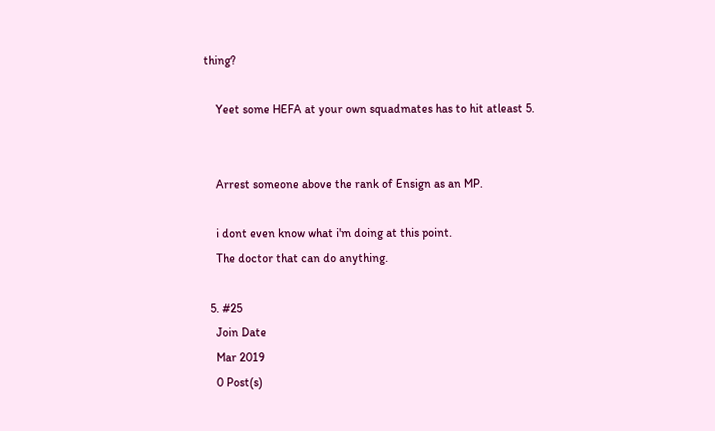thing?

    Yeet some HEFA at your own squadmates has to hit atleast 5.


    Arrest someone above the rank of Ensign as an MP.

    i dont even know what i'm doing at this point.
    The doctor that can do anything.

  5. #25
    Join Date
    Mar 2019
    0 Post(s)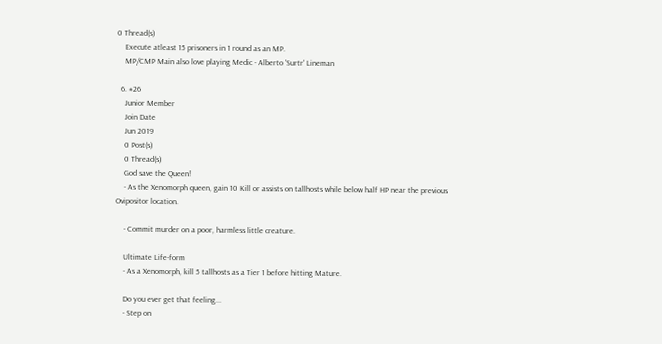0 Thread(s)
    Execute atleast 15 prisoners in 1 round as an MP.
    MP/CMP Main also love playing Medic - Alberto 'Surtr' Lineman

  6. #26
    Junior Member
    Join Date
    Jun 2019
    0 Post(s)
    0 Thread(s)
    God save the Queen!
    - As the Xenomorph queen, gain 10 Kill or assists on tallhosts while below half HP near the previous Ovipositor location.

    - Commit murder on a poor, harmless little creature.

    Ultimate Life-form
    - As a Xenomorph, kill 5 tallhosts as a Tier 1 before hitting Mature.

    Do you ever get that feeling...
    - Step on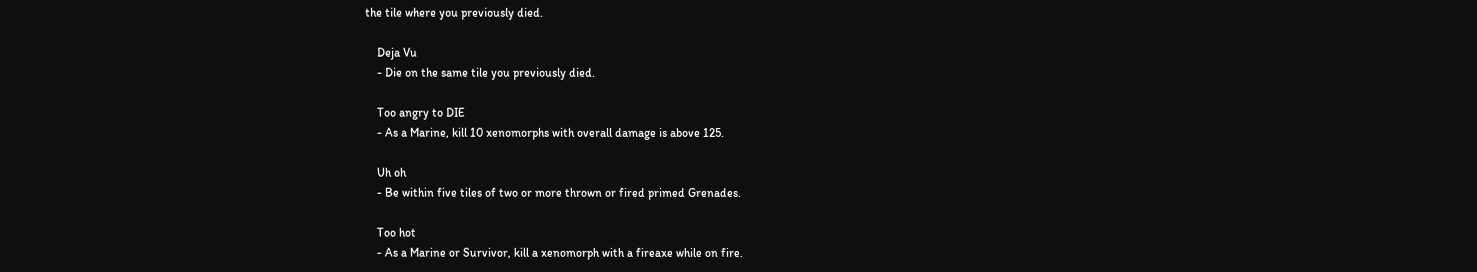the tile where you previously died.

    Deja Vu
    - Die on the same tile you previously died.

    Too angry to DIE
    - As a Marine, kill 10 xenomorphs with overall damage is above 125.

    Uh oh
    - Be within five tiles of two or more thrown or fired primed Grenades.

    Too hot
    - As a Marine or Survivor, kill a xenomorph with a fireaxe while on fire.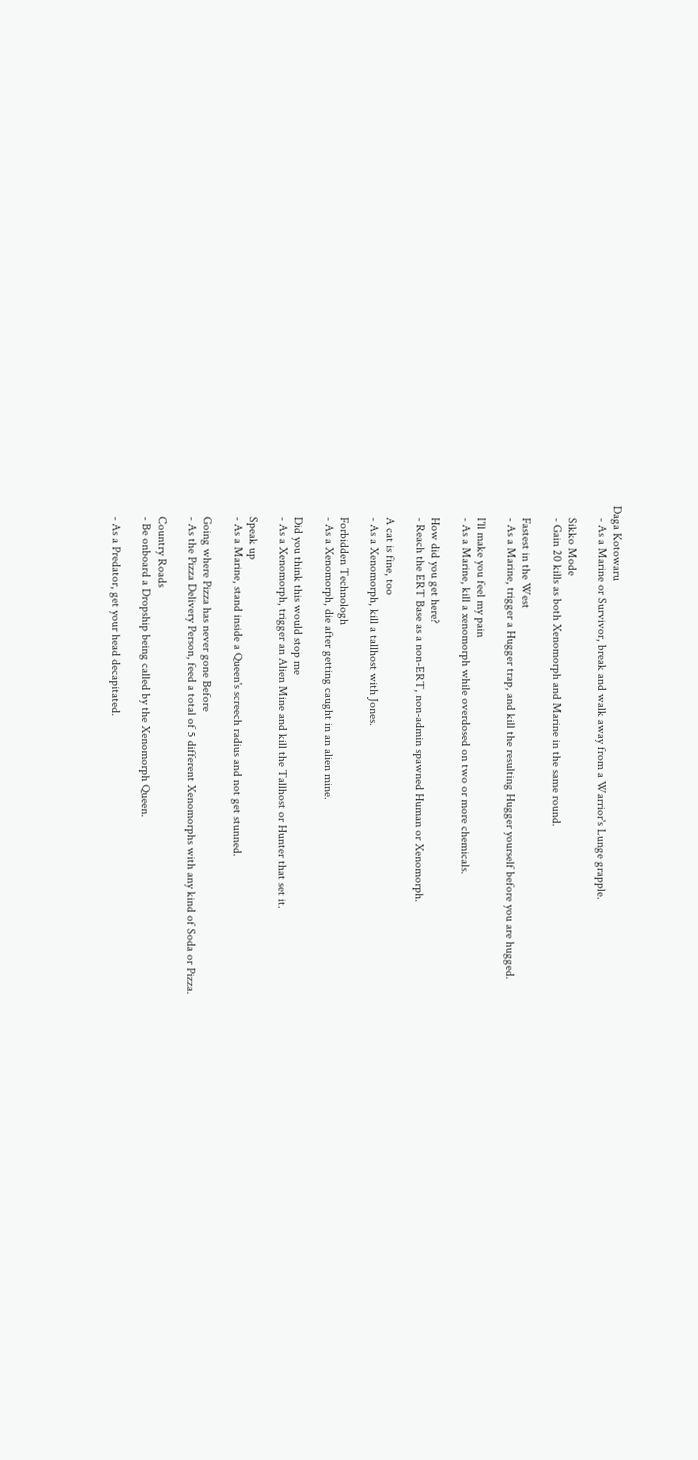Daga Kotowaru
    - As a Marine or Survivor, break and walk away from a Warrior's Lunge grapple.

    Sikko Mode
    - Gain 20 kills as both Xenomorph and Marine in the same round.

    Fastest in the West
    - As a Marine, trigger a Hugger trap, and kill the resulting Hugger yourself before you are hugged.

    I'll make you feel my pain
    - As a Marine, kill a xenomorph while overdosed on two or more chemicals.

    How did you get here?
    - Reach the ERT Base as a non-ERT, non-admin spawned Human or Xenomorph.

    A cat is fine, too
    - As a Xenomorph, kill a tallhost with Jones.

    Forbidden Technologh
    - As a Xenomorph, die after getting caught in an alien mine.

    Did you think this would stop me
    - As a Xenomorph, trigger an Alien Mine and kill the Tallhost or Hunter that set it.

    Speak up
    - As a Marine, stand inside a Queen's screech radius and not get stunned.

    Going where Pizza has never gone Before
    - As the Pizza Delivery Person, feed a total of 5 different Xenomorphs with any kind of Soda or Pizza.

    Country Roads
    - Be onboard a Dropship being called by the Xenomorph Queen.

    - As a Predator, get your head decapitated.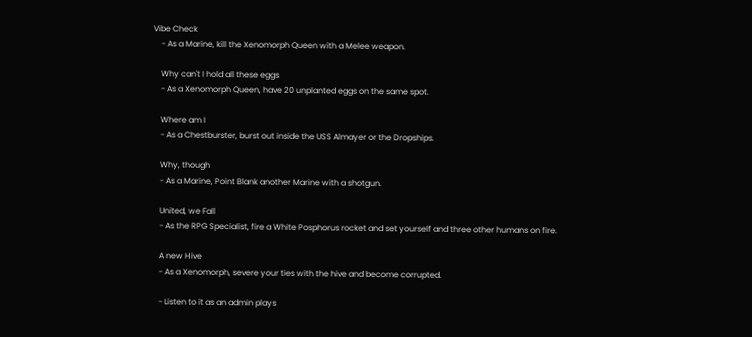Vibe Check
    - As a Marine, kill the Xenomorph Queen with a Melee weapon.

    Why can't I hold all these eggs
    - As a Xenomorph Queen, have 20 unplanted eggs on the same spot.

    Where am I
    - As a Chestburster, burst out inside the USS Almayer or the Dropships.

    Why, though
    - As a Marine, Point Blank another Marine with a shotgun.

    United, we Fall
    - As the RPG Specialist, fire a White Posphorus rocket and set yourself and three other humans on fire.

    A new Hive
    - As a Xenomorph, severe your ties with the hive and become corrupted.

    - Listen to it as an admin plays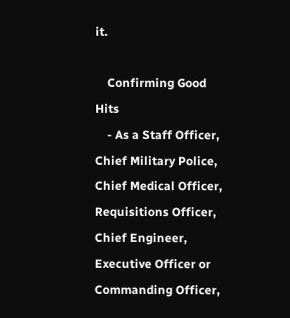it.

    Confirming Good Hits
    - As a Staff Officer, Chief Military Police, Chief Medical Officer, Requisitions Officer, Chief Engineer, Executive Officer or Commanding Officer,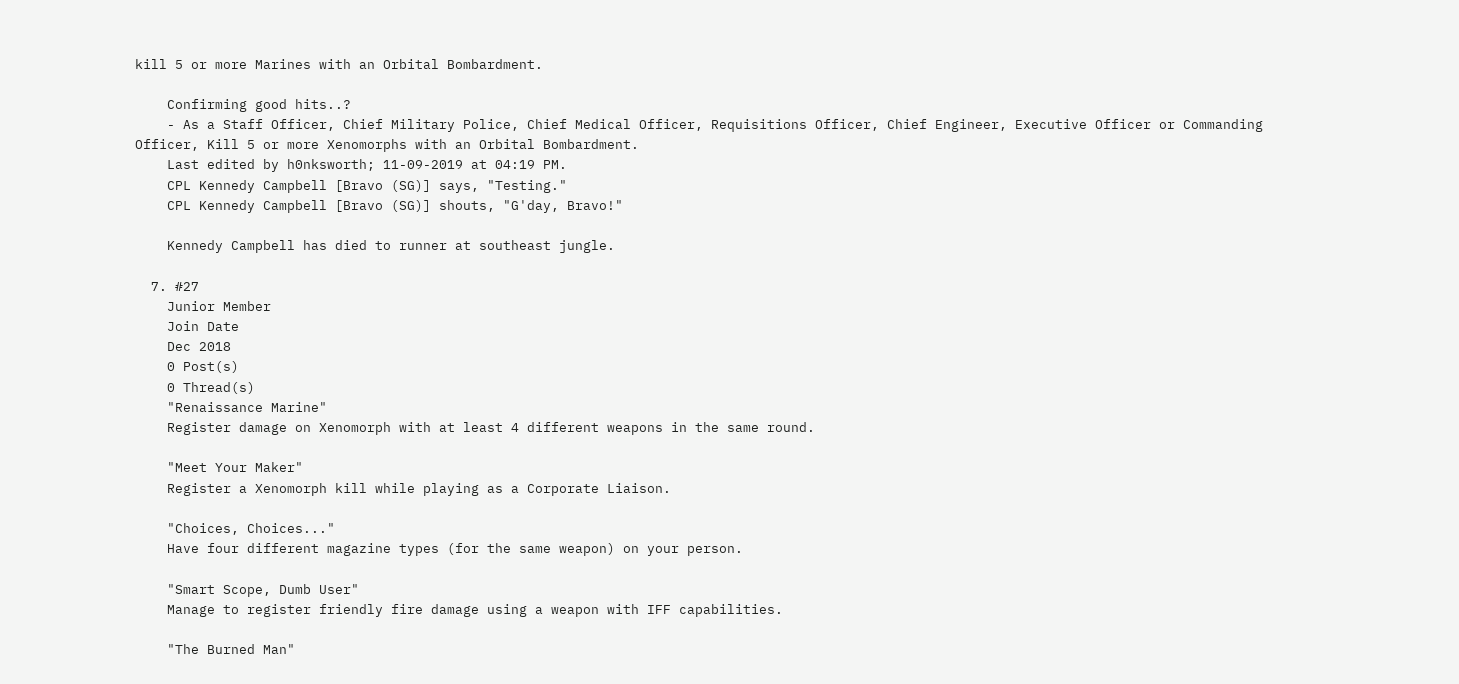kill 5 or more Marines with an Orbital Bombardment.

    Confirming good hits..?
    - As a Staff Officer, Chief Military Police, Chief Medical Officer, Requisitions Officer, Chief Engineer, Executive Officer or Commanding Officer, Kill 5 or more Xenomorphs with an Orbital Bombardment.
    Last edited by h0nksworth; 11-09-2019 at 04:19 PM.
    CPL Kennedy Campbell [Bravo (SG)] says, "Testing."
    CPL Kennedy Campbell [Bravo (SG)] shouts, "G'day, Bravo!"

    Kennedy Campbell has died to runner at southeast jungle.

  7. #27
    Junior Member
    Join Date
    Dec 2018
    0 Post(s)
    0 Thread(s)
    "Renaissance Marine"
    Register damage on Xenomorph with at least 4 different weapons in the same round.

    "Meet Your Maker"
    Register a Xenomorph kill while playing as a Corporate Liaison.

    "Choices, Choices..."
    Have four different magazine types (for the same weapon) on your person.

    "Smart Scope, Dumb User"
    Manage to register friendly fire damage using a weapon with IFF capabilities.

    "The Burned Man"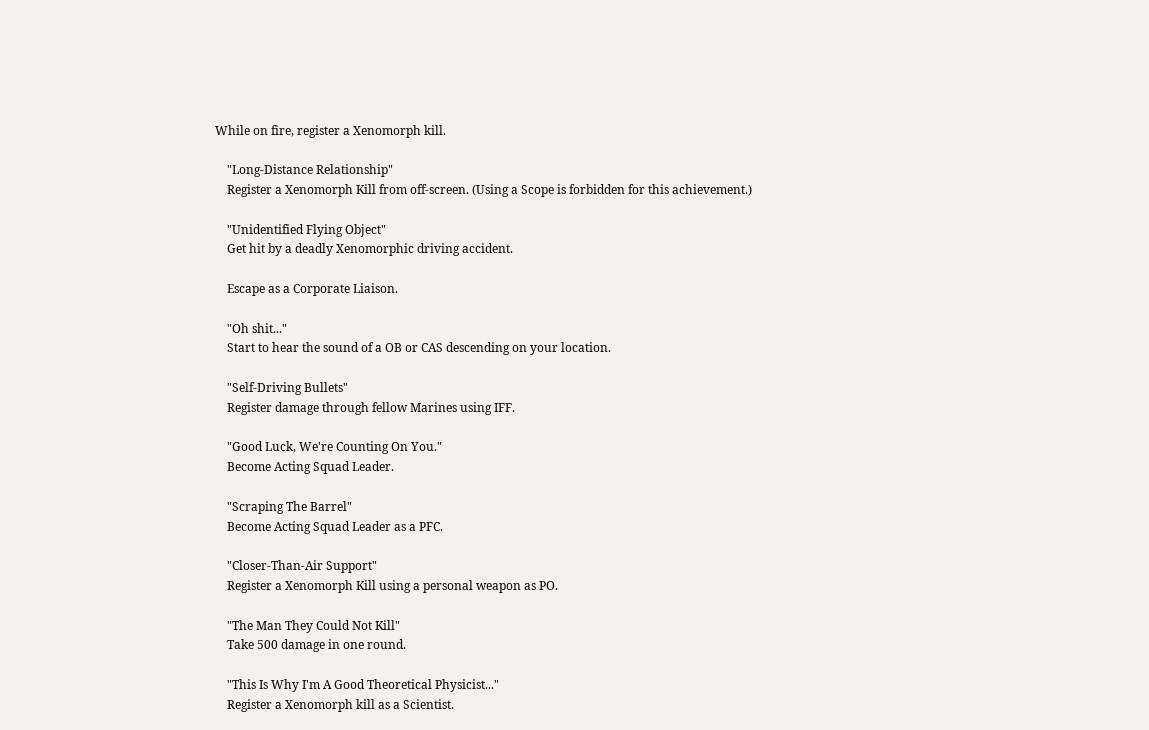While on fire, register a Xenomorph kill.

    "Long-Distance Relationship"
    Register a Xenomorph Kill from off-screen. (Using a Scope is forbidden for this achievement.)

    "Unidentified Flying Object"
    Get hit by a deadly Xenomorphic driving accident.

    Escape as a Corporate Liaison.

    "Oh shit..."
    Start to hear the sound of a OB or CAS descending on your location.

    "Self-Driving Bullets"
    Register damage through fellow Marines using IFF.

    "Good Luck, We're Counting On You."
    Become Acting Squad Leader.

    "Scraping The Barrel"
    Become Acting Squad Leader as a PFC.

    "Closer-Than-Air Support"
    Register a Xenomorph Kill using a personal weapon as PO.

    "The Man They Could Not Kill"
    Take 500 damage in one round.

    "This Is Why I'm A Good Theoretical Physicist..."
    Register a Xenomorph kill as a Scientist.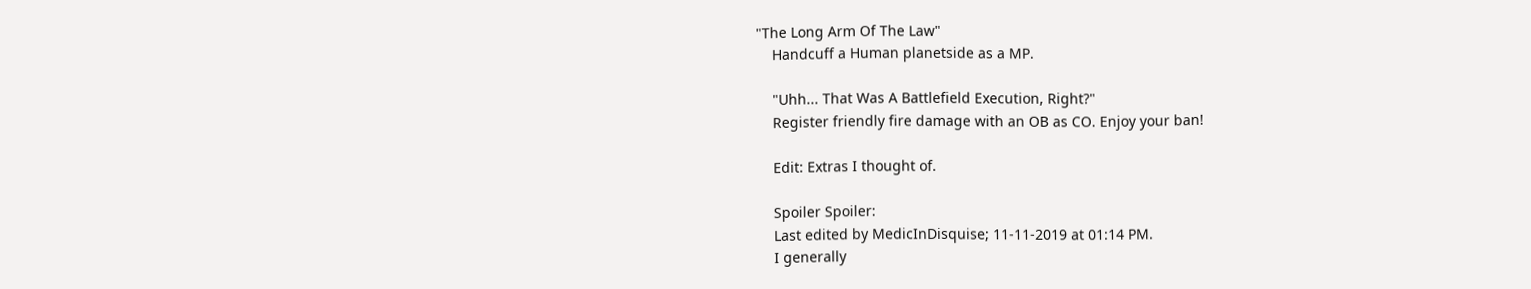"The Long Arm Of The Law"
    Handcuff a Human planetside as a MP.

    "Uhh... That Was A Battlefield Execution, Right?"
    Register friendly fire damage with an OB as CO. Enjoy your ban!

    Edit: Extras I thought of.

    Spoiler Spoiler:
    Last edited by MedicInDisquise; 11-11-2019 at 01:14 PM.
    I generally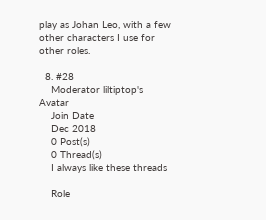play as Johan Leo, with a few other characters I use for other roles.

  8. #28
    Moderator liltiptop's Avatar
    Join Date
    Dec 2018
    0 Post(s)
    0 Thread(s)
    I always like these threads

    Role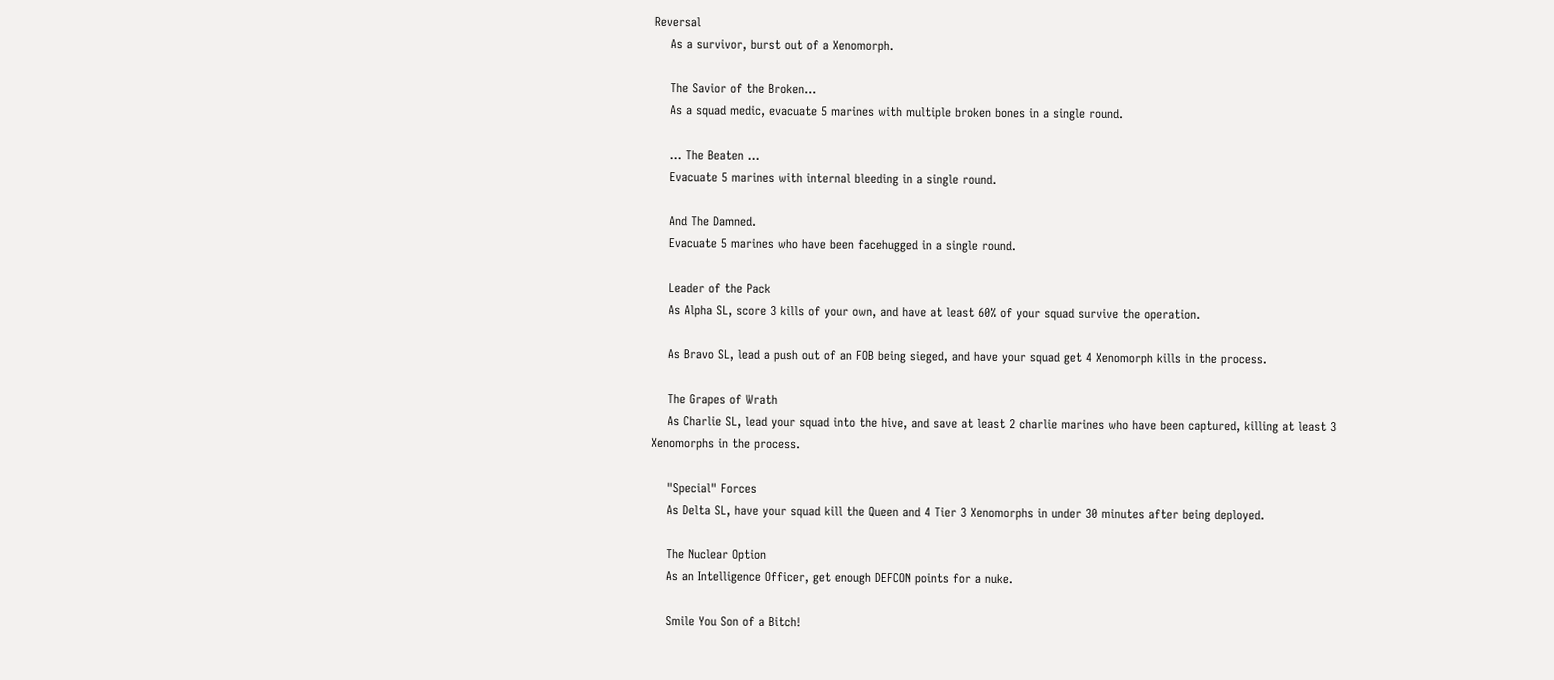Reversal
    As a survivor, burst out of a Xenomorph.

    The Savior of the Broken...
    As a squad medic, evacuate 5 marines with multiple broken bones in a single round.

    ... The Beaten ...
    Evacuate 5 marines with internal bleeding in a single round.

    And The Damned.
    Evacuate 5 marines who have been facehugged in a single round.

    Leader of the Pack
    As Alpha SL, score 3 kills of your own, and have at least 60% of your squad survive the operation.

    As Bravo SL, lead a push out of an FOB being sieged, and have your squad get 4 Xenomorph kills in the process.

    The Grapes of Wrath
    As Charlie SL, lead your squad into the hive, and save at least 2 charlie marines who have been captured, killing at least 3 Xenomorphs in the process.

    "Special" Forces
    As Delta SL, have your squad kill the Queen and 4 Tier 3 Xenomorphs in under 30 minutes after being deployed.

    The Nuclear Option
    As an Intelligence Officer, get enough DEFCON points for a nuke.

    Smile You Son of a Bitch!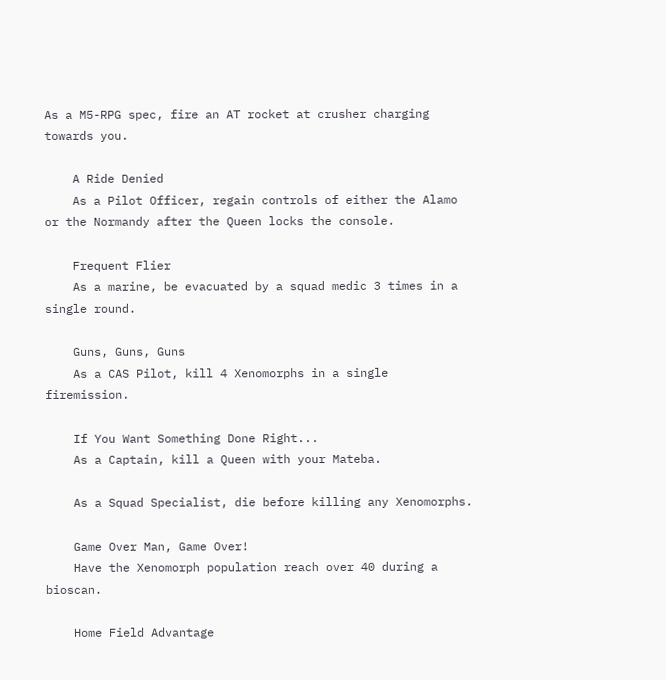As a M5-RPG spec, fire an AT rocket at crusher charging towards you.

    A Ride Denied
    As a Pilot Officer, regain controls of either the Alamo or the Normandy after the Queen locks the console.

    Frequent Flier
    As a marine, be evacuated by a squad medic 3 times in a single round.

    Guns, Guns, Guns
    As a CAS Pilot, kill 4 Xenomorphs in a single firemission.

    If You Want Something Done Right...
    As a Captain, kill a Queen with your Mateba.

    As a Squad Specialist, die before killing any Xenomorphs.

    Game Over Man, Game Over!
    Have the Xenomorph population reach over 40 during a bioscan.

    Home Field Advantage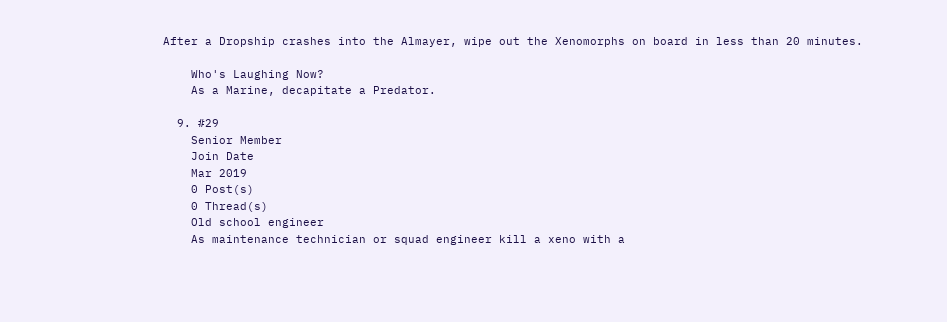After a Dropship crashes into the Almayer, wipe out the Xenomorphs on board in less than 20 minutes.

    Who's Laughing Now?
    As a Marine, decapitate a Predator.

  9. #29
    Senior Member
    Join Date
    Mar 2019
    0 Post(s)
    0 Thread(s)
    Old school engineer
    As maintenance technician or squad engineer kill a xeno with a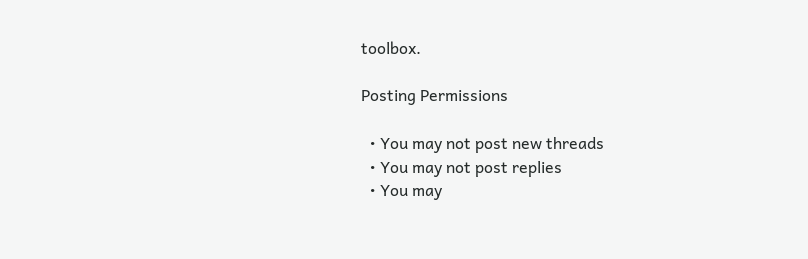toolbox.

Posting Permissions

  • You may not post new threads
  • You may not post replies
  • You may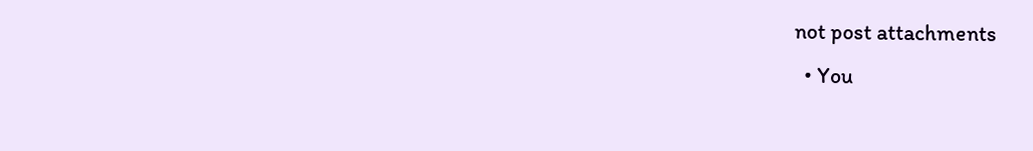not post attachments
  • You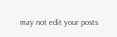may not edit your posts